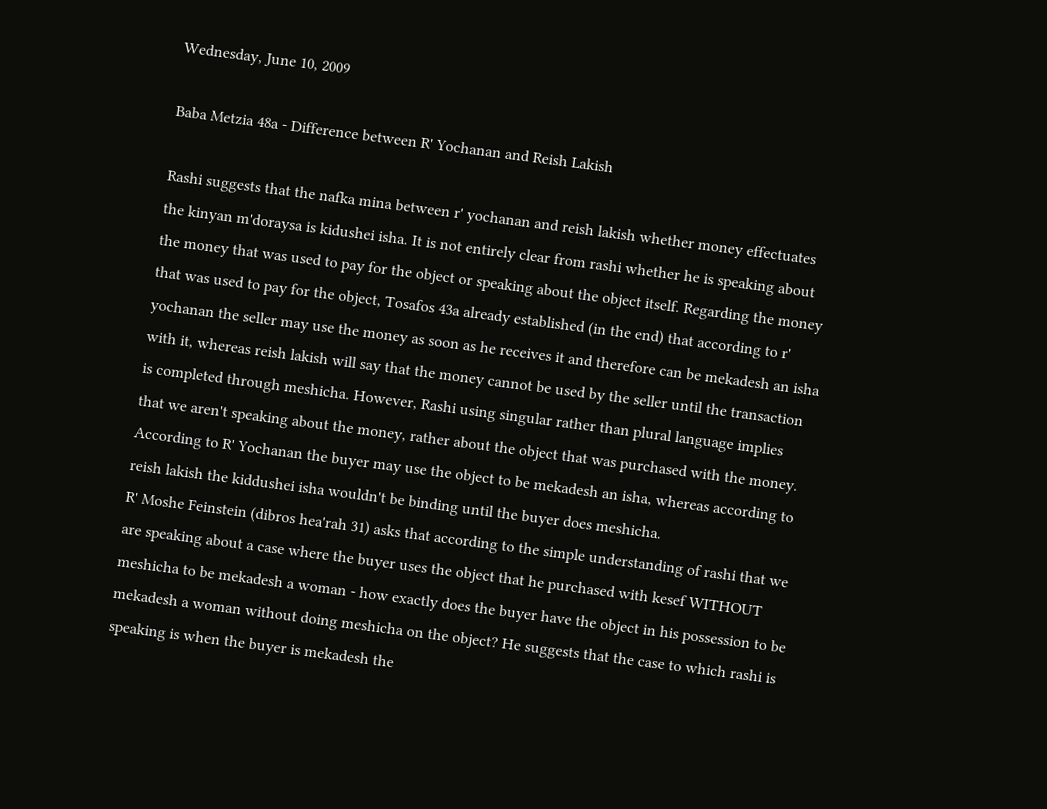Wednesday, June 10, 2009

Baba Metzia 48a - Difference between R' Yochanan and Reish Lakish

Rashi suggests that the nafka mina between r' yochanan and reish lakish whether money effectuates the kinyan m'doraysa is kidushei isha. It is not entirely clear from rashi whether he is speaking about the money that was used to pay for the object or speaking about the object itself. Regarding the money that was used to pay for the object, Tosafos 43a already established (in the end) that according to r' yochanan the seller may use the money as soon as he receives it and therefore can be mekadesh an isha with it, whereas reish lakish will say that the money cannot be used by the seller until the transaction is completed through meshicha. However, Rashi using singular rather than plural language implies that we aren't speaking about the money, rather about the object that was purchased with the money. According to R' Yochanan the buyer may use the object to be mekadesh an isha, whereas according to reish lakish the kiddushei isha wouldn't be binding until the buyer does meshicha.
R' Moshe Feinstein (dibros hea'rah 31) asks that according to the simple understanding of rashi that we are speaking about a case where the buyer uses the object that he purchased with kesef WITHOUT meshicha to be mekadesh a woman - how exactly does the buyer have the object in his possession to be mekadesh a woman without doing meshicha on the object? He suggests that the case to which rashi is speaking is when the buyer is mekadesh the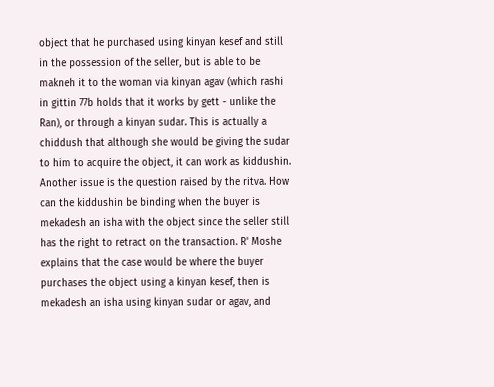object that he purchased using kinyan kesef and still in the possession of the seller, but is able to be makneh it to the woman via kinyan agav (which rashi in gittin 77b holds that it works by gett - unlike the Ran), or through a kinyan sudar. This is actually a chiddush that although she would be giving the sudar to him to acquire the object, it can work as kiddushin.
Another issue is the question raised by the ritva. How can the kiddushin be binding when the buyer is mekadesh an isha with the object since the seller still has the right to retract on the transaction. R' Moshe explains that the case would be where the buyer purchases the object using a kinyan kesef, then is mekadesh an isha using kinyan sudar or agav, and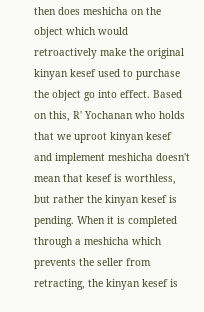then does meshicha on the object which would retroactively make the original kinyan kesef used to purchase the object go into effect. Based on this, R' Yochanan who holds that we uproot kinyan kesef and implement meshicha doesn't mean that kesef is worthless, but rather the kinyan kesef is pending. When it is completed through a meshicha which prevents the seller from retracting, the kinyan kesef is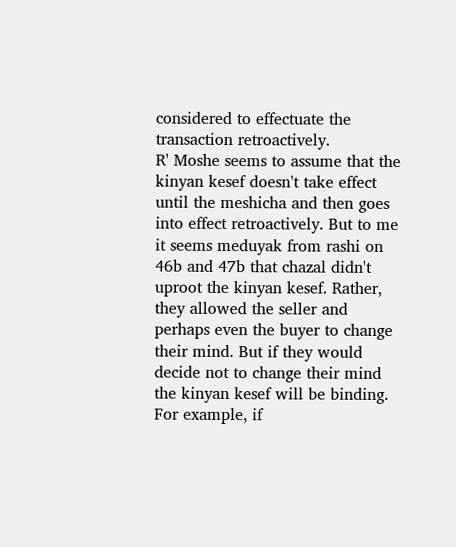considered to effectuate the transaction retroactively.
R' Moshe seems to assume that the kinyan kesef doesn't take effect until the meshicha and then goes into effect retroactively. But to me it seems meduyak from rashi on 46b and 47b that chazal didn't uproot the kinyan kesef. Rather, they allowed the seller and perhaps even the buyer to change their mind. But if they would decide not to change their mind the kinyan kesef will be binding. For example, if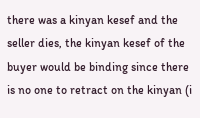there was a kinyan kesef and the seller dies, the kinyan kesef of the buyer would be binding since there is no one to retract on the kinyan (i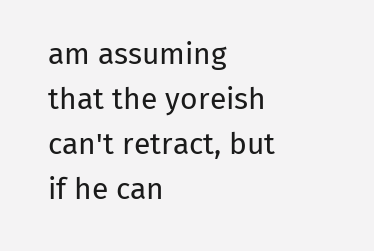am assuming that the yoreish can't retract, but if he can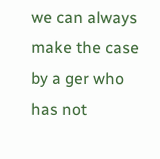we can always make the case by a ger who has not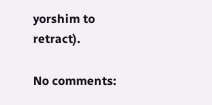yorshim to retract).

No comments: